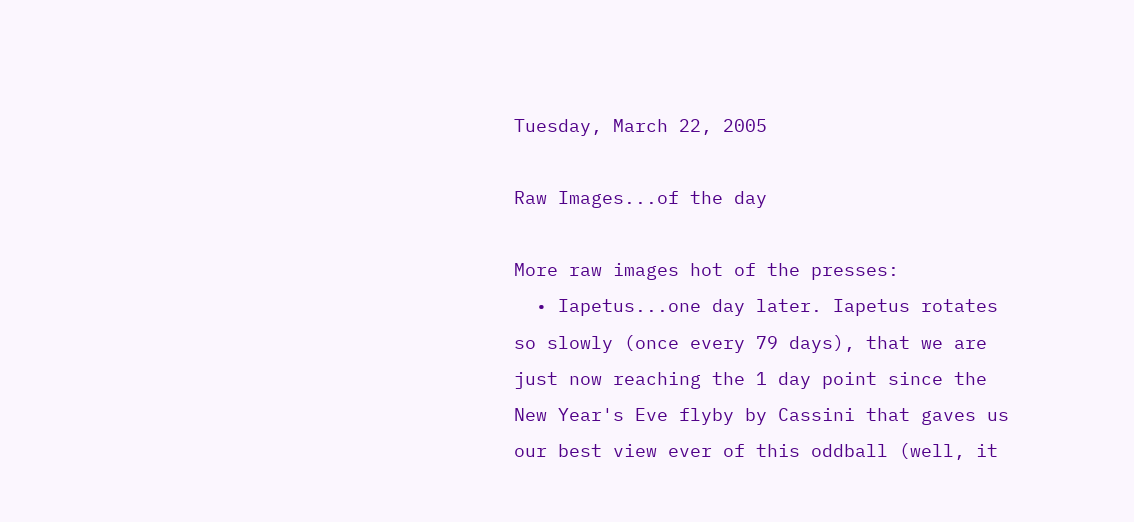Tuesday, March 22, 2005

Raw Images...of the day

More raw images hot of the presses:
  • Iapetus...one day later. Iapetus rotates so slowly (once every 79 days), that we are just now reaching the 1 day point since the New Year's Eve flyby by Cassini that gaves us our best view ever of this oddball (well, it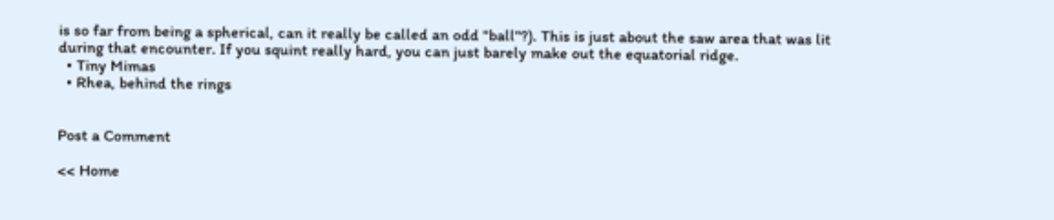is so far from being a spherical, can it really be called an odd "ball"?). This is just about the saw area that was lit during that encounter. If you squint really hard, you can just barely make out the equatorial ridge.
  • Tiny Mimas
  • Rhea, behind the rings


Post a Comment

<< Home